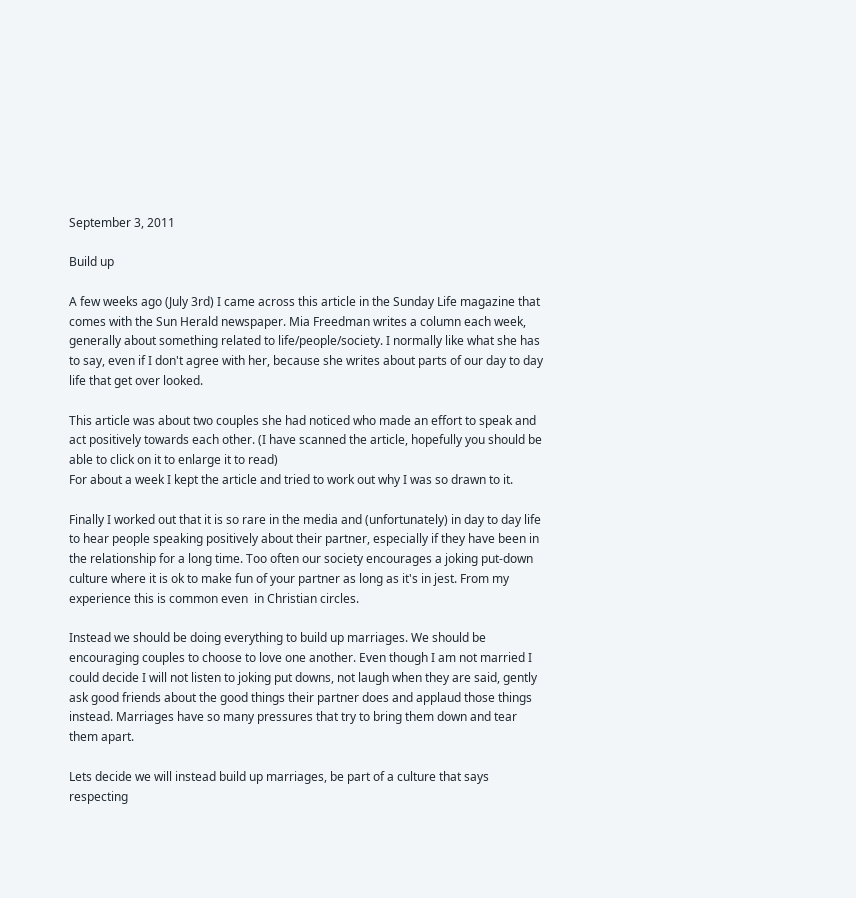September 3, 2011

Build up

A few weeks ago (July 3rd) I came across this article in the Sunday Life magazine that comes with the Sun Herald newspaper. Mia Freedman writes a column each week, generally about something related to life/people/society. I normally like what she has to say, even if I don't agree with her, because she writes about parts of our day to day life that get over looked.

This article was about two couples she had noticed who made an effort to speak and act positively towards each other. (I have scanned the article, hopefully you should be able to click on it to enlarge it to read)
For about a week I kept the article and tried to work out why I was so drawn to it.

Finally I worked out that it is so rare in the media and (unfortunately) in day to day life to hear people speaking positively about their partner, especially if they have been in the relationship for a long time. Too often our society encourages a joking put-down culture where it is ok to make fun of your partner as long as it's in jest. From my experience this is common even  in Christian circles.

Instead we should be doing everything to build up marriages. We should be encouraging couples to choose to love one another. Even though I am not married I could decide I will not listen to joking put downs, not laugh when they are said, gently ask good friends about the good things their partner does and applaud those things instead. Marriages have so many pressures that try to bring them down and tear them apart.

Lets decide we will instead build up marriages, be part of a culture that says respecting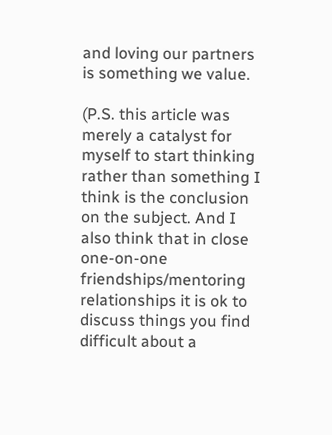and loving our partners is something we value.

(P.S. this article was merely a catalyst for myself to start thinking rather than something I think is the conclusion on the subject. And I also think that in close one-on-one friendships/mentoring relationships it is ok to discuss things you find difficult about a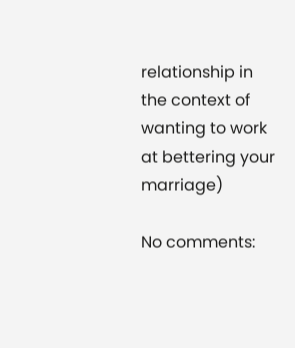relationship in the context of wanting to work at bettering your marriage)

No comments: